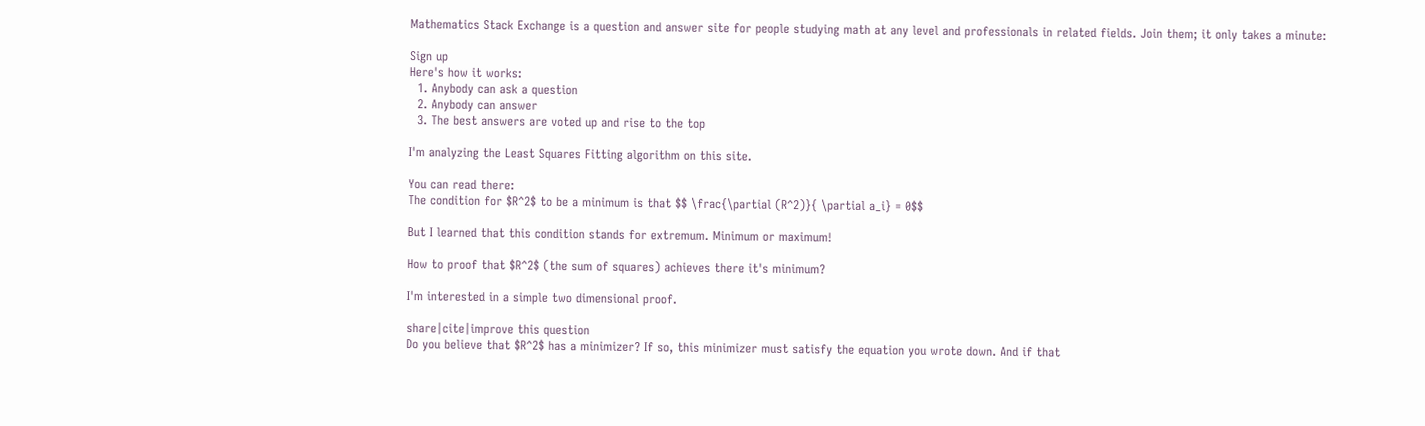Mathematics Stack Exchange is a question and answer site for people studying math at any level and professionals in related fields. Join them; it only takes a minute:

Sign up
Here's how it works:
  1. Anybody can ask a question
  2. Anybody can answer
  3. The best answers are voted up and rise to the top

I'm analyzing the Least Squares Fitting algorithm on this site.

You can read there:
The condition for $R^2$ to be a minimum is that $$ \frac{\partial (R^2)}{ \partial a_i} = 0$$

But I learned that this condition stands for extremum. Minimum or maximum!

How to proof that $R^2$ (the sum of squares) achieves there it's minimum?

I'm interested in a simple two dimensional proof.

share|cite|improve this question
Do you believe that $R^2$ has a minimizer? If so, this minimizer must satisfy the equation you wrote down. And if that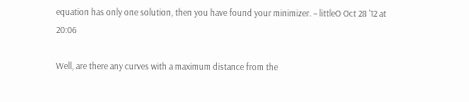equation has only one solution, then you have found your minimizer. – littleO Oct 28 '12 at 20:06

Well, are there any curves with a maximum distance from the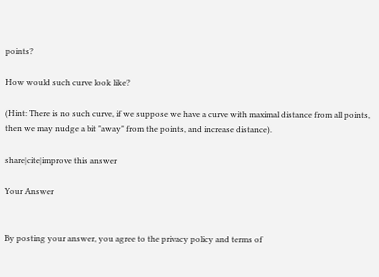points?

How would such curve look like?

(Hint: There is no such curve, if we suppose we have a curve with maximal distance from all points, then we may nudge a bit "away" from the points, and increase distance).

share|cite|improve this answer

Your Answer


By posting your answer, you agree to the privacy policy and terms of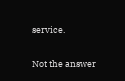service.

Not the answer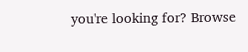you're looking for? Browse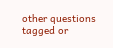other questions tagged or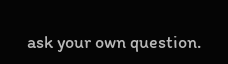ask your own question.